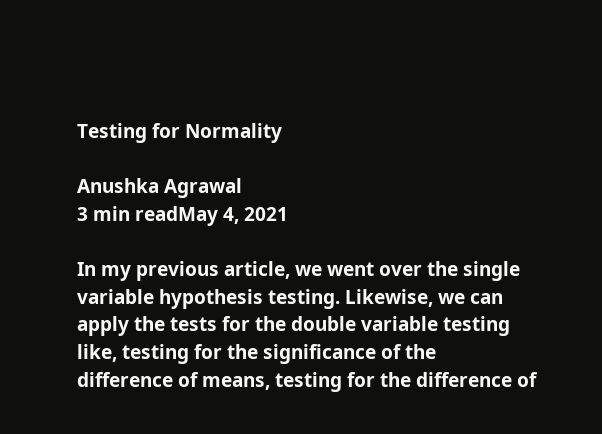Testing for Normality

Anushka Agrawal
3 min readMay 4, 2021

In my previous article, we went over the single variable hypothesis testing. Likewise, we can apply the tests for the double variable testing like, testing for the significance of the difference of means, testing for the difference of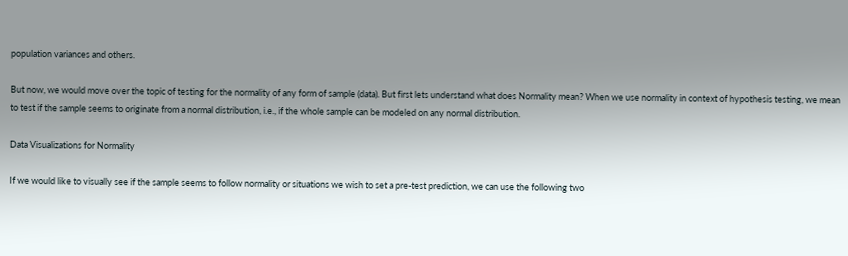population variances and others.

But now, we would move over the topic of testing for the normality of any form of sample (data). But first lets understand what does Normality mean? When we use normality in context of hypothesis testing, we mean to test if the sample seems to originate from a normal distribution, i.e., if the whole sample can be modeled on any normal distribution.

Data Visualizations for Normality

If we would like to visually see if the sample seems to follow normality or situations we wish to set a pre-test prediction, we can use the following two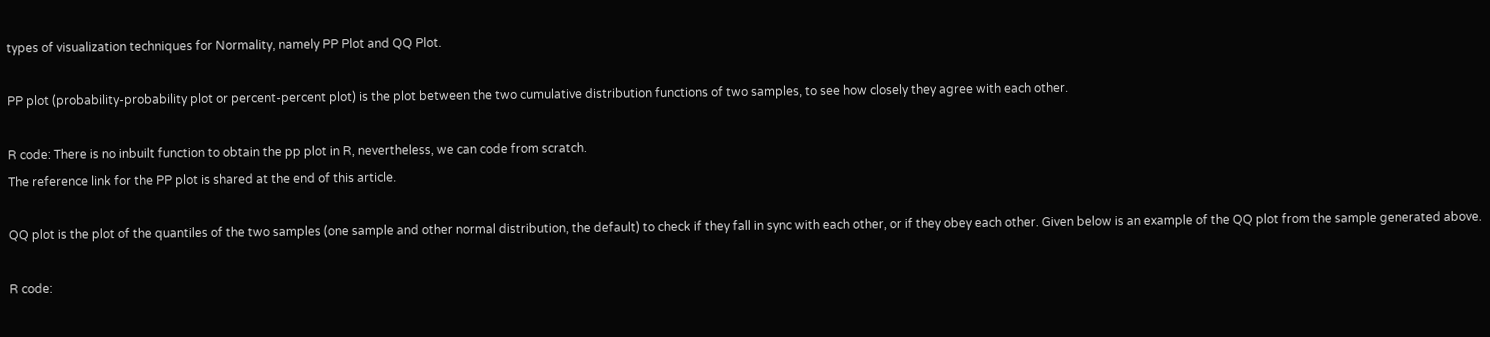types of visualization techniques for Normality, namely PP Plot and QQ Plot.

PP plot (probability-probability plot or percent-percent plot) is the plot between the two cumulative distribution functions of two samples, to see how closely they agree with each other.

R code: There is no inbuilt function to obtain the pp plot in R, nevertheless, we can code from scratch.
The reference link for the PP plot is shared at the end of this article.

QQ plot is the plot of the quantiles of the two samples (one sample and other normal distribution, the default) to check if they fall in sync with each other, or if they obey each other. Given below is an example of the QQ plot from the sample generated above.

R code: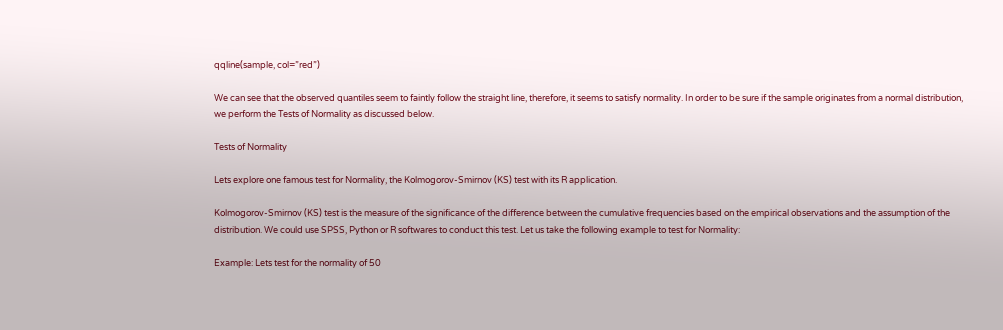qqline(sample, col=”red”)

We can see that the observed quantiles seem to faintly follow the straight line, therefore, it seems to satisfy normality. In order to be sure if the sample originates from a normal distribution, we perform the Tests of Normality as discussed below.

Tests of Normality

Lets explore one famous test for Normality, the Kolmogorov-Smirnov (KS) test with its R application.

Kolmogorov-Smirnov (KS) test is the measure of the significance of the difference between the cumulative frequencies based on the empirical observations and the assumption of the distribution. We could use SPSS, Python or R softwares to conduct this test. Let us take the following example to test for Normality:

Example: Lets test for the normality of 50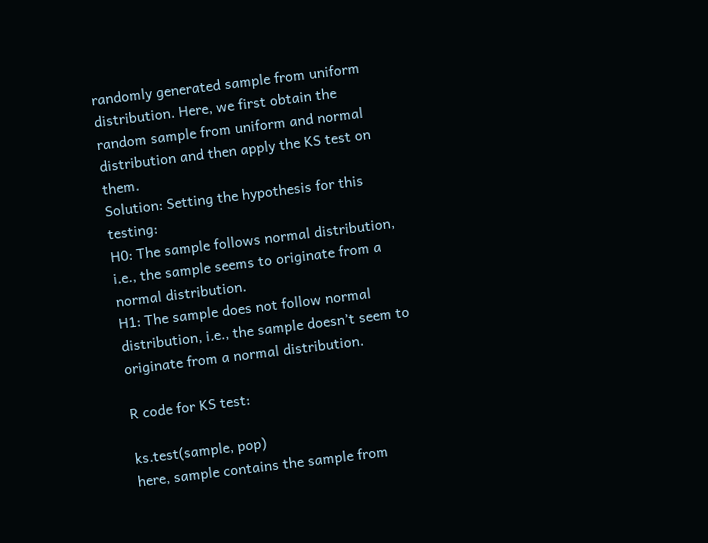randomly generated sample from uniform distribution. Here, we first obtain the random sample from uniform and normal distribution and then apply the KS test on them.
Solution: Setting the hypothesis for this testing:
H0: The sample follows normal distribution, i.e., the sample seems to originate from a normal distribution.
H1: The sample does not follow normal distribution, i.e., the sample doesn’t seem to originate from a normal distribution.

R code for KS test:

ks.test(sample, pop)
here, sample contains the sample from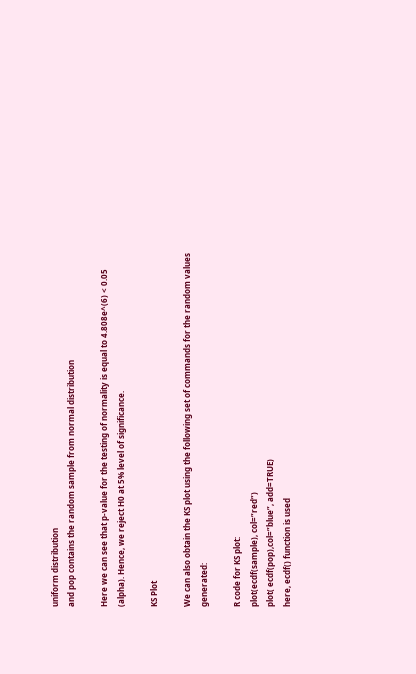uniform distribution
and pop contains the random sample from normal distribution

Here we can see that p-value for the testing of normality is equal to 4.808e^(6) < 0.05 (alpha). Hence, we reject H0 at 5% level of significance.

KS Plot

We can also obtain the KS plot using the following set of commands for the random values generated:

R code for KS plot:
plot(ecdf(sample), col=”red”)
plot( ecdf(pop),col=”blue”, add=TRUE)
here, ecdf() function is used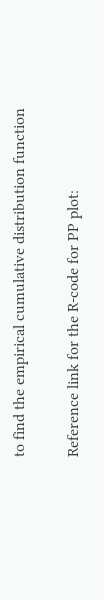to find the empirical cumulative distribution function

Reference link for the R-code for PP plot: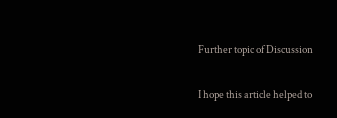Further topic of Discussion

I hope this article helped to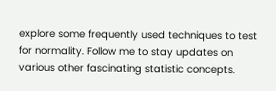explore some frequently used techniques to test for normality. Follow me to stay updates on various other fascinating statistic concepts.